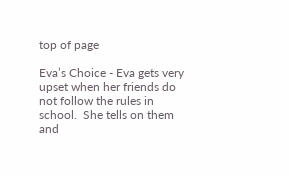top of page

Eva’s Choice - Eva gets very upset when her friends do not follow the rules in school.  She tells on them and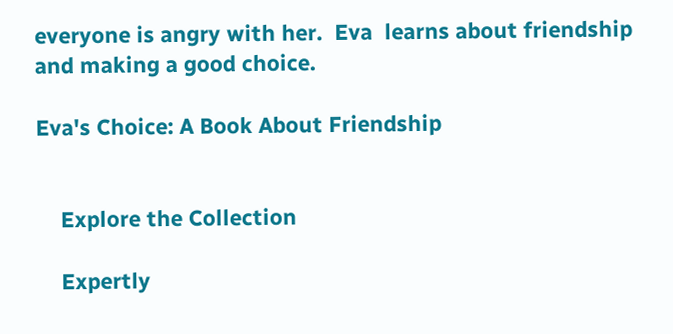everyone is angry with her.  Eva  learns about friendship and making a good choice.

Eva's Choice: A Book About Friendship


    Explore the Collection

    Expertly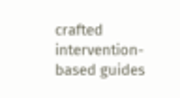crafted intervention-based guides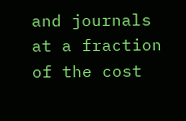and journals at a fraction of the cost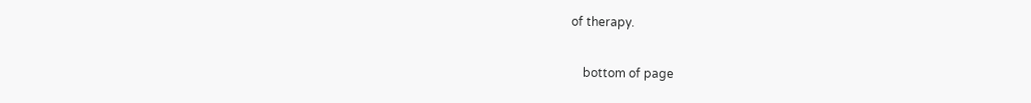of therapy.

    bottom of page